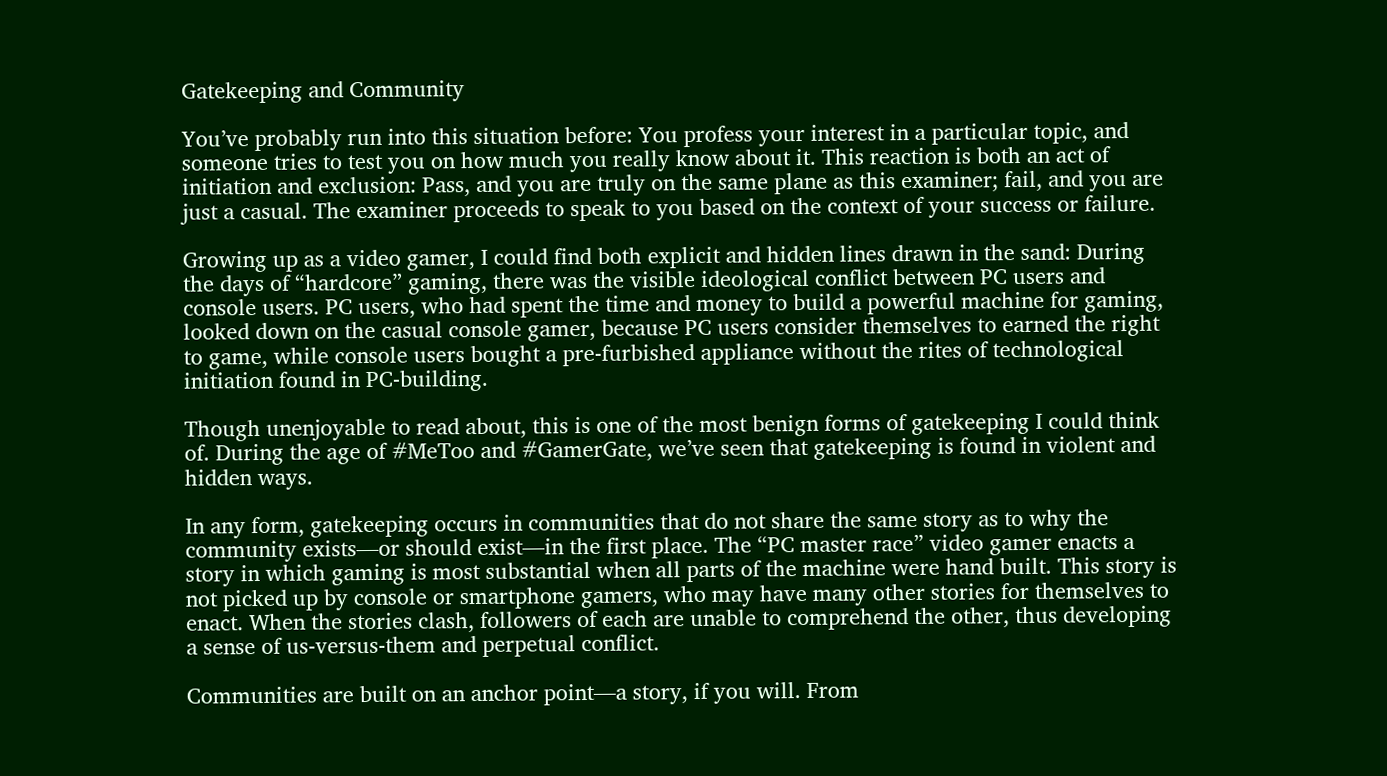Gatekeeping and Community

You’ve probably run into this situation before: You profess your interest in a particular topic, and someone tries to test you on how much you really know about it. This reaction is both an act of initiation and exclusion: Pass, and you are truly on the same plane as this examiner; fail, and you are just a casual. The examiner proceeds to speak to you based on the context of your success or failure.

Growing up as a video gamer, I could find both explicit and hidden lines drawn in the sand: During the days of “hardcore” gaming, there was the visible ideological conflict between PC users and console users. PC users, who had spent the time and money to build a powerful machine for gaming, looked down on the casual console gamer, because PC users consider themselves to earned the right to game, while console users bought a pre-furbished appliance without the rites of technological initiation found in PC-building.

Though unenjoyable to read about, this is one of the most benign forms of gatekeeping I could think of. During the age of #MeToo and #GamerGate, we’ve seen that gatekeeping is found in violent and hidden ways.

In any form, gatekeeping occurs in communities that do not share the same story as to why the community exists—or should exist—in the first place. The “PC master race” video gamer enacts a story in which gaming is most substantial when all parts of the machine were hand built. This story is not picked up by console or smartphone gamers, who may have many other stories for themselves to enact. When the stories clash, followers of each are unable to comprehend the other, thus developing a sense of us-versus-them and perpetual conflict.

Communities are built on an anchor point—a story, if you will. From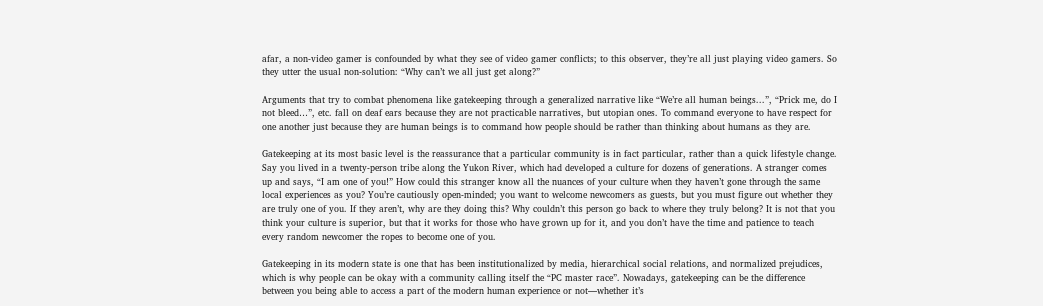afar, a non-video gamer is confounded by what they see of video gamer conflicts; to this observer, they’re all just playing video gamers. So they utter the usual non-solution: “Why can’t we all just get along?”

Arguments that try to combat phenomena like gatekeeping through a generalized narrative like “We’re all human beings...”, “Prick me, do I not bleed…”, etc. fall on deaf ears because they are not practicable narratives, but utopian ones. To command everyone to have respect for one another just because they are human beings is to command how people should be rather than thinking about humans as they are.

Gatekeeping at its most basic level is the reassurance that a particular community is in fact particular, rather than a quick lifestyle change. Say you lived in a twenty-person tribe along the Yukon River, which had developed a culture for dozens of generations. A stranger comes up and says, “I am one of you!” How could this stranger know all the nuances of your culture when they haven’t gone through the same local experiences as you? You’re cautiously open-minded; you want to welcome newcomers as guests, but you must figure out whether they are truly one of you. If they aren’t, why are they doing this? Why couldn’t this person go back to where they truly belong? It is not that you think your culture is superior, but that it works for those who have grown up for it, and you don’t have the time and patience to teach every random newcomer the ropes to become one of you.

Gatekeeping in its modern state is one that has been institutionalized by media, hierarchical social relations, and normalized prejudices, which is why people can be okay with a community calling itself the “PC master race”. Nowadays, gatekeeping can be the difference between you being able to access a part of the modern human experience or not—whether it’s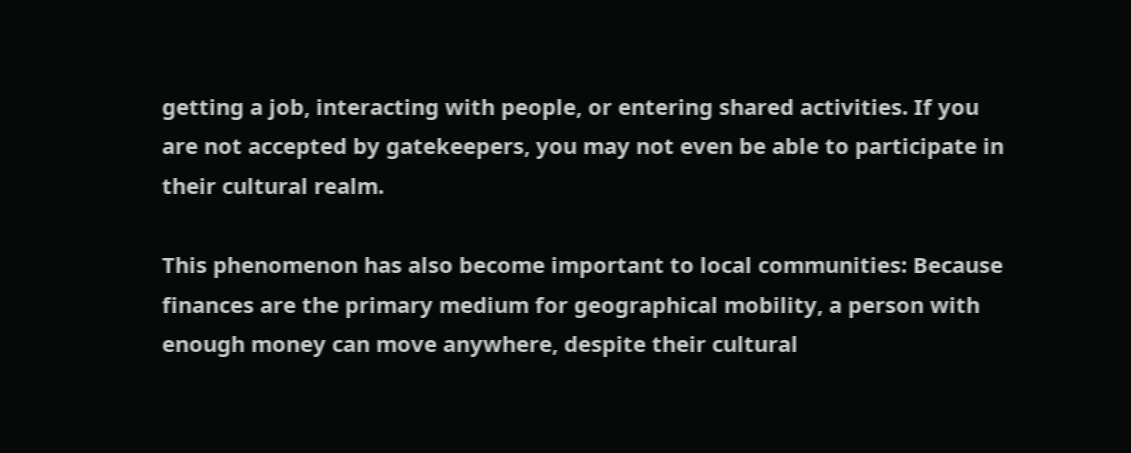getting a job, interacting with people, or entering shared activities. If you are not accepted by gatekeepers, you may not even be able to participate in their cultural realm.

This phenomenon has also become important to local communities: Because finances are the primary medium for geographical mobility, a person with enough money can move anywhere, despite their cultural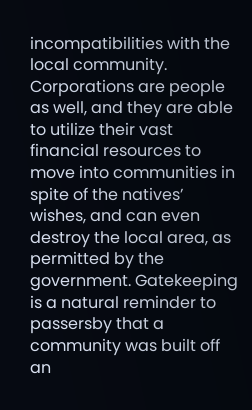incompatibilities with the local community. Corporations are people as well, and they are able to utilize their vast financial resources to move into communities in spite of the natives’ wishes, and can even destroy the local area, as permitted by the government. Gatekeeping is a natural reminder to passersby that a community was built off an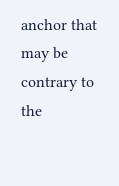anchor that may be contrary to the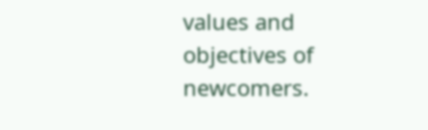values and objectives of newcomers.